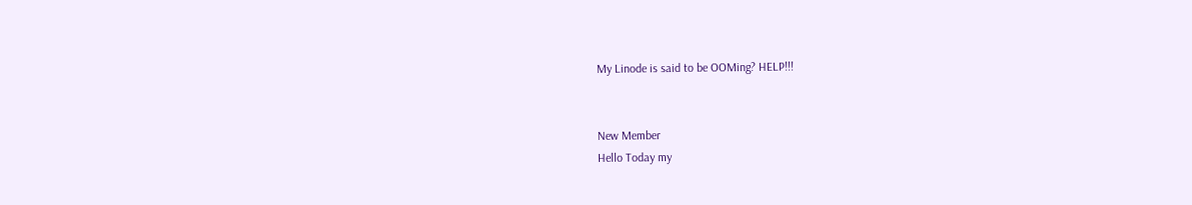My Linode is said to be OOMing? HELP!!!


New Member
Hello Today my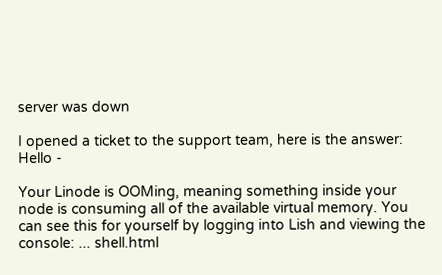server was down

I opened a ticket to the support team, here is the answer:
Hello -

Your Linode is OOMing, meaning something inside your node is consuming all of the available virtual memory. You can see this for yourself by logging into Lish and viewing the console: ... shell.html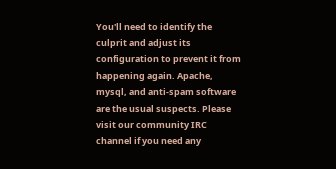You'll need to identify the culprit and adjust its configuration to prevent it from happening again. Apache, mysql, and anti-spam software are the usual suspects. Please visit our community IRC channel if you need any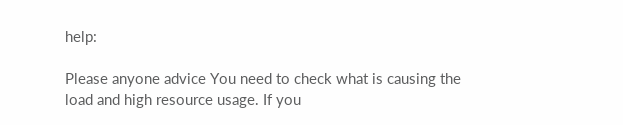help:

Please anyone advice You need to check what is causing the load and high resource usage. If you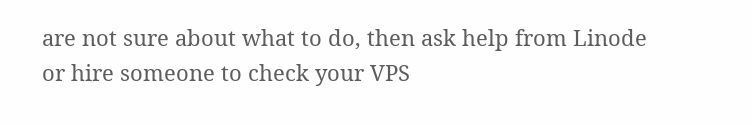are not sure about what to do, then ask help from Linode or hire someone to check your VPS